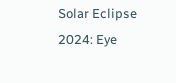Solar Eclipse 2024: Eye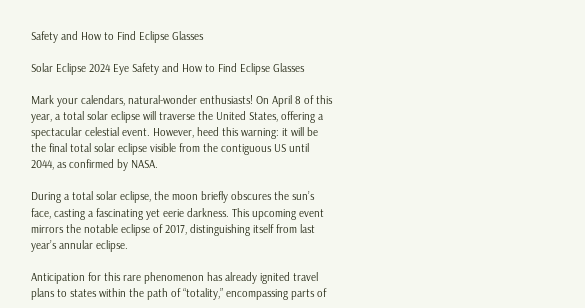Safety and How to Find Eclipse Glasses

Solar Eclipse 2024 Eye Safety and How to Find Eclipse Glasses

Mark your calendars, natural-wonder enthusiasts! On April 8 of this year, a total solar eclipse will traverse the United States, offering a spectacular celestial event. However, heed this warning: it will be the final total solar eclipse visible from the contiguous US until 2044, as confirmed by NASA.

During a total solar eclipse, the moon briefly obscures the sun’s face, casting a fascinating yet eerie darkness. This upcoming event mirrors the notable eclipse of 2017, distinguishing itself from last year’s annular eclipse.

Anticipation for this rare phenomenon has already ignited travel plans to states within the path of “totality,” encompassing parts of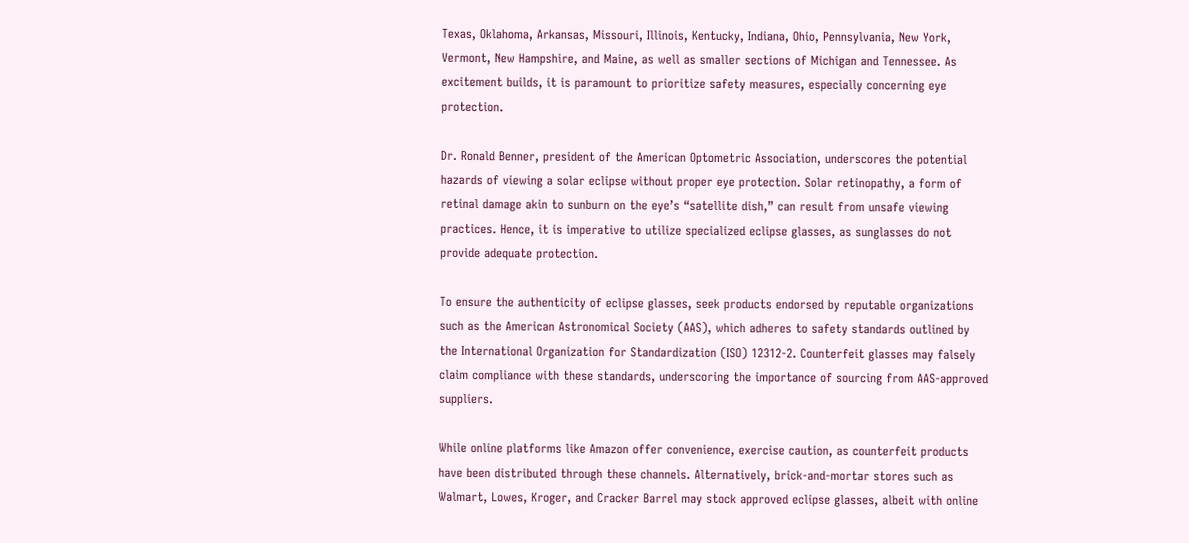Texas, Oklahoma, Arkansas, Missouri, Illinois, Kentucky, Indiana, Ohio, Pennsylvania, New York, Vermont, New Hampshire, and Maine, as well as smaller sections of Michigan and Tennessee. As excitement builds, it is paramount to prioritize safety measures, especially concerning eye protection.

Dr. Ronald Benner, president of the American Optometric Association, underscores the potential hazards of viewing a solar eclipse without proper eye protection. Solar retinopathy, a form of retinal damage akin to sunburn on the eye’s “satellite dish,” can result from unsafe viewing practices. Hence, it is imperative to utilize specialized eclipse glasses, as sunglasses do not provide adequate protection.

To ensure the authenticity of eclipse glasses, seek products endorsed by reputable organizations such as the American Astronomical Society (AAS), which adheres to safety standards outlined by the International Organization for Standardization (ISO) 12312-2. Counterfeit glasses may falsely claim compliance with these standards, underscoring the importance of sourcing from AAS-approved suppliers.

While online platforms like Amazon offer convenience, exercise caution, as counterfeit products have been distributed through these channels. Alternatively, brick-and-mortar stores such as Walmart, Lowes, Kroger, and Cracker Barrel may stock approved eclipse glasses, albeit with online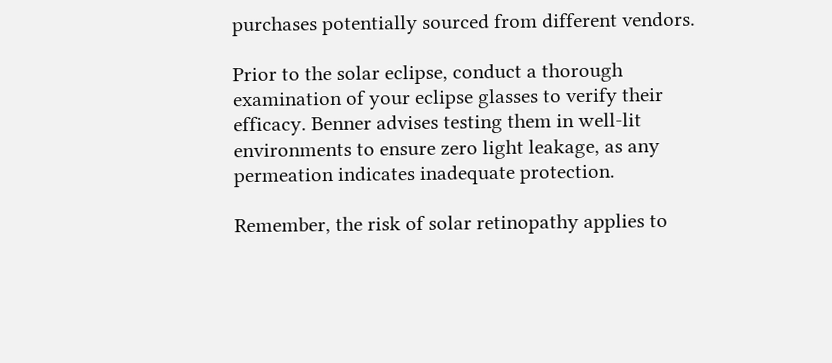purchases potentially sourced from different vendors.

Prior to the solar eclipse, conduct a thorough examination of your eclipse glasses to verify their efficacy. Benner advises testing them in well-lit environments to ensure zero light leakage, as any permeation indicates inadequate protection.

Remember, the risk of solar retinopathy applies to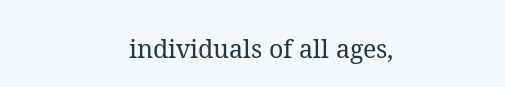individuals of all ages,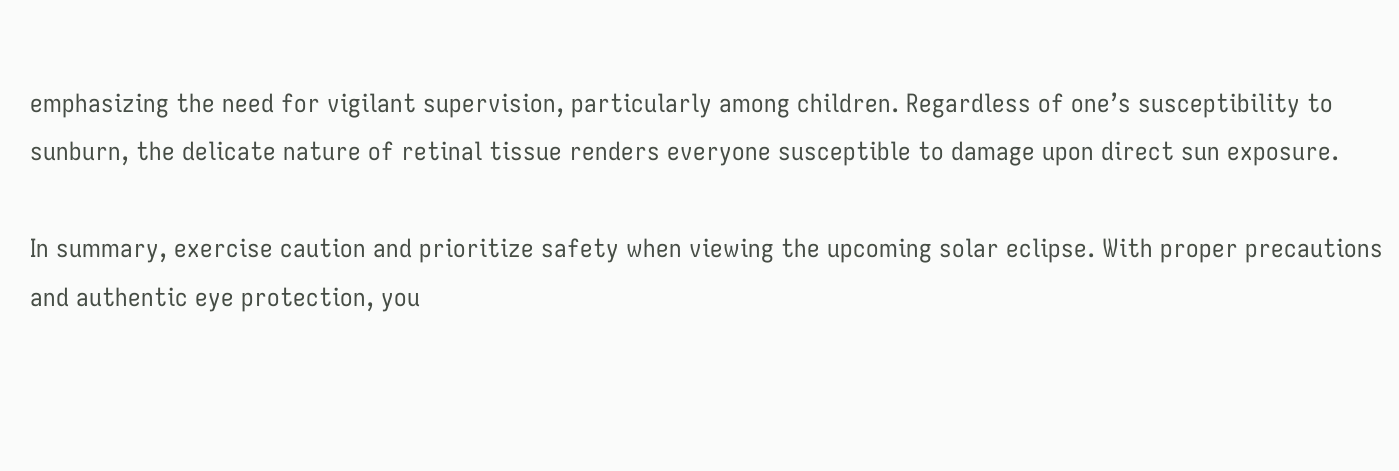emphasizing the need for vigilant supervision, particularly among children. Regardless of one’s susceptibility to sunburn, the delicate nature of retinal tissue renders everyone susceptible to damage upon direct sun exposure.

In summary, exercise caution and prioritize safety when viewing the upcoming solar eclipse. With proper precautions and authentic eye protection, you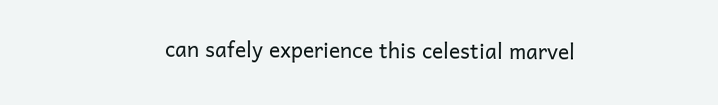can safely experience this celestial marvel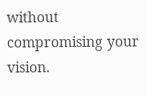without compromising your vision.